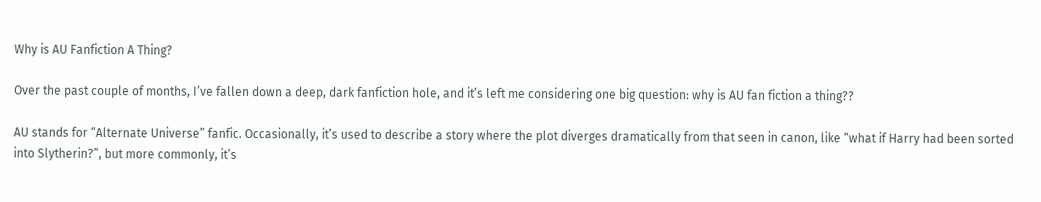Why is AU Fanfiction A Thing?

Over the past couple of months, I’ve fallen down a deep, dark fanfiction hole, and it’s left me considering one big question: why is AU fan fiction a thing??

AU stands for “Alternate Universe” fanfic. Occasionally, it’s used to describe a story where the plot diverges dramatically from that seen in canon, like “what if Harry had been sorted into Slytherin?”, but more commonly, it’s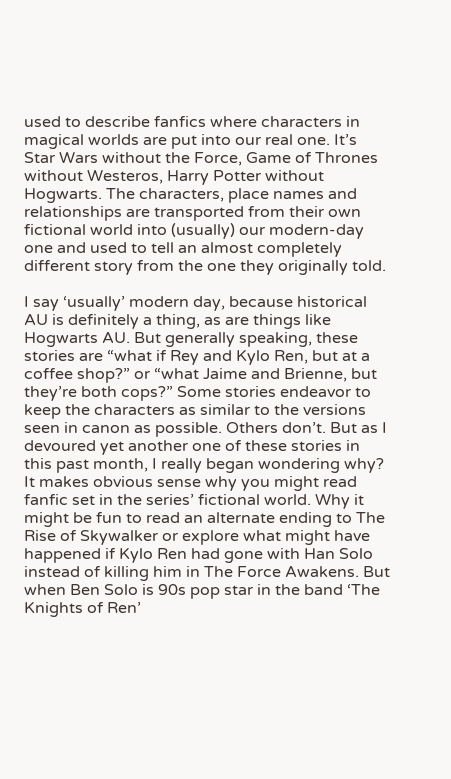used to describe fanfics where characters in magical worlds are put into our real one. It’s Star Wars without the Force, Game of Thrones without Westeros, Harry Potter without Hogwarts. The characters, place names and relationships are transported from their own fictional world into (usually) our modern-day one and used to tell an almost completely different story from the one they originally told.

I say ‘usually’ modern day, because historical AU is definitely a thing, as are things like Hogwarts AU. But generally speaking, these stories are “what if Rey and Kylo Ren, but at a coffee shop?” or “what Jaime and Brienne, but they’re both cops?” Some stories endeavor to keep the characters as similar to the versions seen in canon as possible. Others don’t. But as I devoured yet another one of these stories in this past month, I really began wondering why? It makes obvious sense why you might read fanfic set in the series’ fictional world. Why it might be fun to read an alternate ending to The Rise of Skywalker or explore what might have happened if Kylo Ren had gone with Han Solo instead of killing him in The Force Awakens. But when Ben Solo is 90s pop star in the band ‘The Knights of Ren’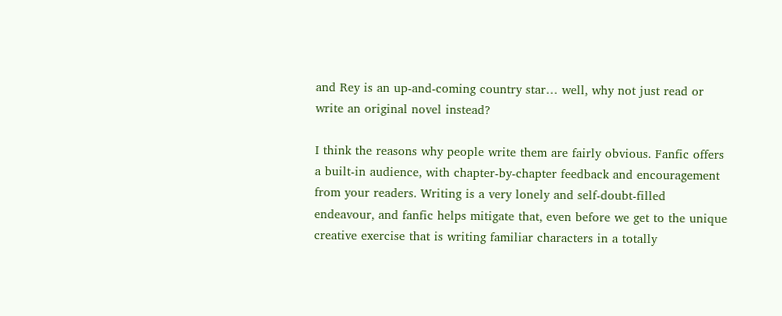and Rey is an up-and-coming country star… well, why not just read or write an original novel instead?

I think the reasons why people write them are fairly obvious. Fanfic offers a built-in audience, with chapter-by-chapter feedback and encouragement from your readers. Writing is a very lonely and self-doubt-filled endeavour, and fanfic helps mitigate that, even before we get to the unique creative exercise that is writing familiar characters in a totally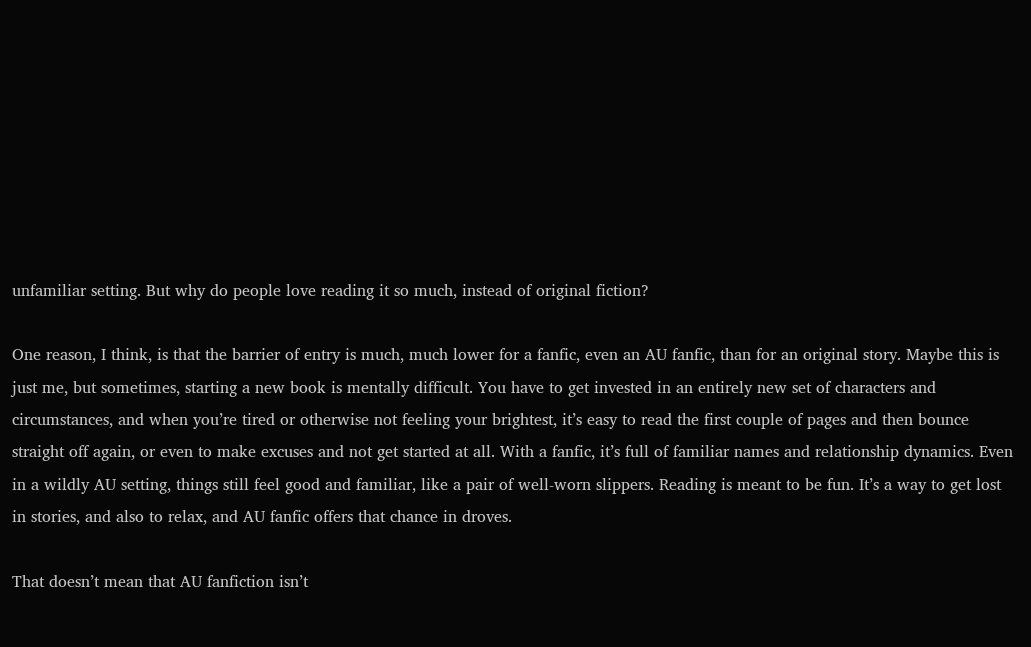unfamiliar setting. But why do people love reading it so much, instead of original fiction?

One reason, I think, is that the barrier of entry is much, much lower for a fanfic, even an AU fanfic, than for an original story. Maybe this is just me, but sometimes, starting a new book is mentally difficult. You have to get invested in an entirely new set of characters and circumstances, and when you’re tired or otherwise not feeling your brightest, it’s easy to read the first couple of pages and then bounce straight off again, or even to make excuses and not get started at all. With a fanfic, it’s full of familiar names and relationship dynamics. Even in a wildly AU setting, things still feel good and familiar, like a pair of well-worn slippers. Reading is meant to be fun. It’s a way to get lost in stories, and also to relax, and AU fanfic offers that chance in droves.

That doesn’t mean that AU fanfiction isn’t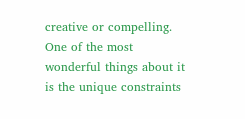creative or compelling. One of the most wonderful things about it is the unique constraints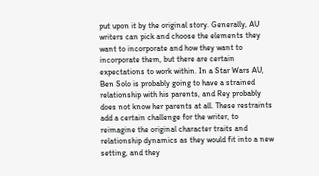put upon it by the original story. Generally, AU writers can pick and choose the elements they want to incorporate and how they want to incorporate them, but there are certain expectations to work within. In a Star Wars AU, Ben Solo is probably going to have a strained relationship with his parents, and Rey probably does not know her parents at all. These restraints add a certain challenge for the writer, to reimagine the original character traits and relationship dynamics as they would fit into a new setting, and they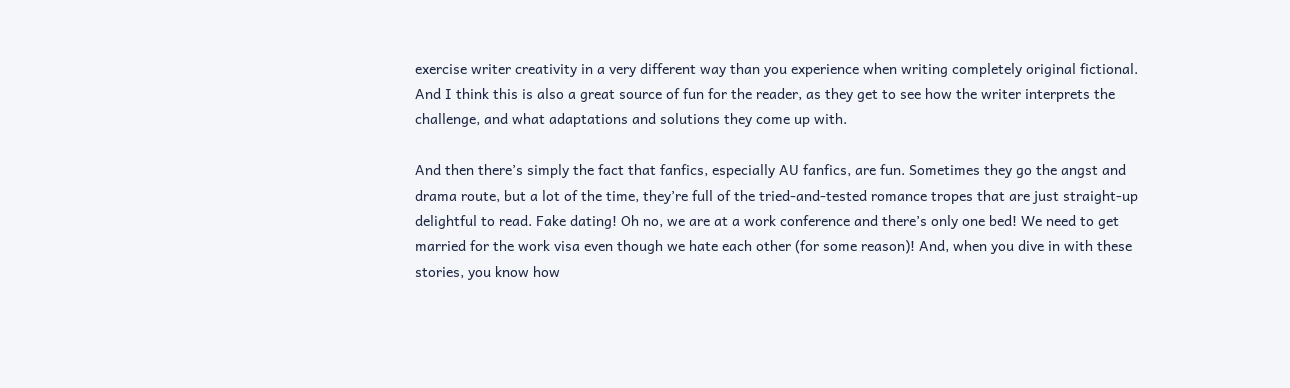exercise writer creativity in a very different way than you experience when writing completely original fictional. And I think this is also a great source of fun for the reader, as they get to see how the writer interprets the challenge, and what adaptations and solutions they come up with.

And then there’s simply the fact that fanfics, especially AU fanfics, are fun. Sometimes they go the angst and drama route, but a lot of the time, they’re full of the tried-and-tested romance tropes that are just straight-up delightful to read. Fake dating! Oh no, we are at a work conference and there’s only one bed! We need to get married for the work visa even though we hate each other (for some reason)! And, when you dive in with these stories, you know how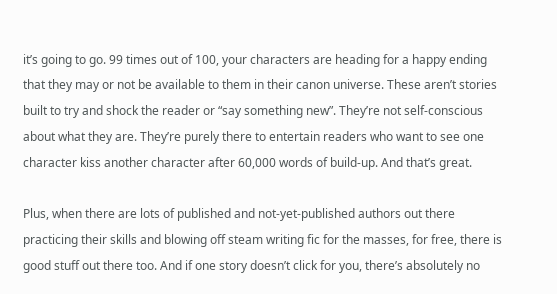it’s going to go. 99 times out of 100, your characters are heading for a happy ending that they may or not be available to them in their canon universe. These aren’t stories built to try and shock the reader or “say something new”. They’re not self-conscious about what they are. They’re purely there to entertain readers who want to see one character kiss another character after 60,000 words of build-up. And that’s great.

Plus, when there are lots of published and not-yet-published authors out there practicing their skills and blowing off steam writing fic for the masses, for free, there is good stuff out there too. And if one story doesn’t click for you, there’s absolutely no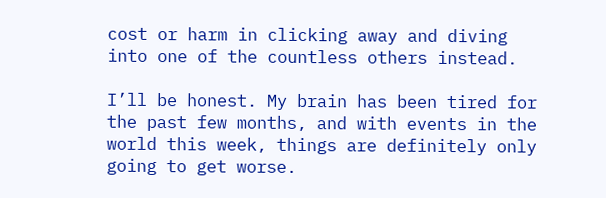cost or harm in clicking away and diving into one of the countless others instead.

I’ll be honest. My brain has been tired for the past few months, and with events in the world this week, things are definitely only going to get worse.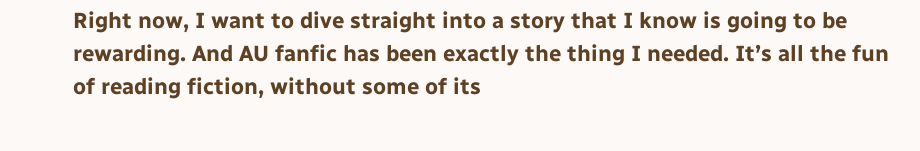Right now, I want to dive straight into a story that I know is going to be rewarding. And AU fanfic has been exactly the thing I needed. It’s all the fun of reading fiction, without some of its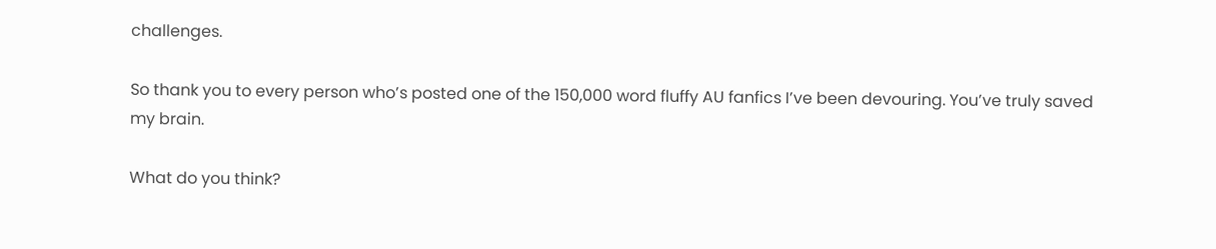challenges.

So thank you to every person who’s posted one of the 150,000 word fluffy AU fanfics I’ve been devouring. You’ve truly saved my brain.

What do you think?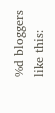%d bloggers like this: